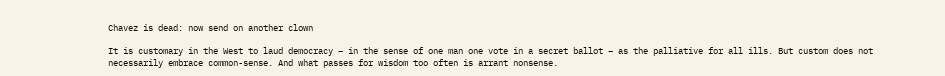Chavez is dead: now send on another clown

It is customary in the West to laud democracy – in the sense of one man one vote in a secret ballot – as the palliative for all ills. But custom does not necessarily embrace common-sense. And what passes for wisdom too often is arrant nonsense.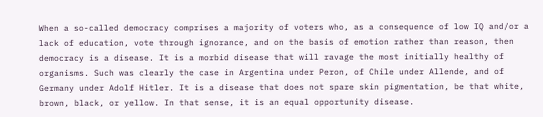When a so-called democracy comprises a majority of voters who, as a consequence of low IQ and/or a lack of education, vote through ignorance, and on the basis of emotion rather than reason, then democracy is a disease. It is a morbid disease that will ravage the most initially healthy of organisms. Such was clearly the case in Argentina under Peron, of Chile under Allende, and of Germany under Adolf Hitler. It is a disease that does not spare skin pigmentation, be that white, brown, black, or yellow. In that sense, it is an equal opportunity disease.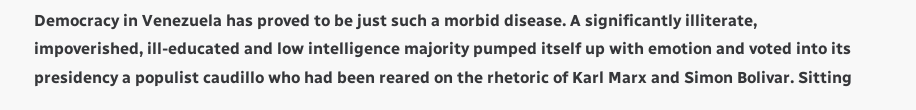Democracy in Venezuela has proved to be just such a morbid disease. A significantly illiterate, impoverished, ill-educated and low intelligence majority pumped itself up with emotion and voted into its presidency a populist caudillo who had been reared on the rhetoric of Karl Marx and Simon Bolivar. Sitting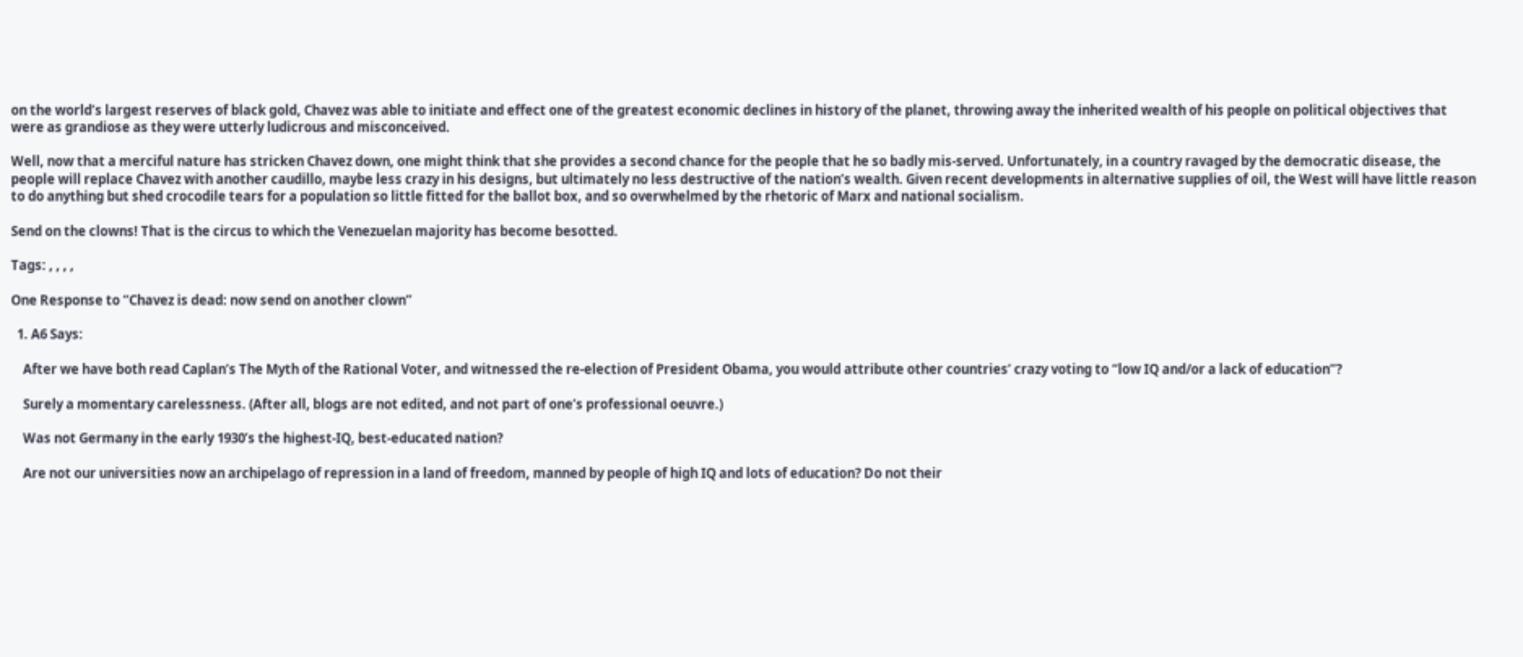on the world’s largest reserves of black gold, Chavez was able to initiate and effect one of the greatest economic declines in history of the planet, throwing away the inherited wealth of his people on political objectives that were as grandiose as they were utterly ludicrous and misconceived.

Well, now that a merciful nature has stricken Chavez down, one might think that she provides a second chance for the people that he so badly mis-served. Unfortunately, in a country ravaged by the democratic disease, the people will replace Chavez with another caudillo, maybe less crazy in his designs, but ultimately no less destructive of the nation’s wealth. Given recent developments in alternative supplies of oil, the West will have little reason to do anything but shed crocodile tears for a population so little fitted for the ballot box, and so overwhelmed by the rhetoric of Marx and national socialism.

Send on the clowns! That is the circus to which the Venezuelan majority has become besotted.

Tags: , , , ,

One Response to “Chavez is dead: now send on another clown”

  1. A6 Says:

    After we have both read Caplan’s The Myth of the Rational Voter, and witnessed the re-election of President Obama, you would attribute other countries’ crazy voting to “low IQ and/or a lack of education”?

    Surely a momentary carelessness. (After all, blogs are not edited, and not part of one’s professional oeuvre.)

    Was not Germany in the early 1930’s the highest-IQ, best-educated nation?

    Are not our universities now an archipelago of repression in a land of freedom, manned by people of high IQ and lots of education? Do not their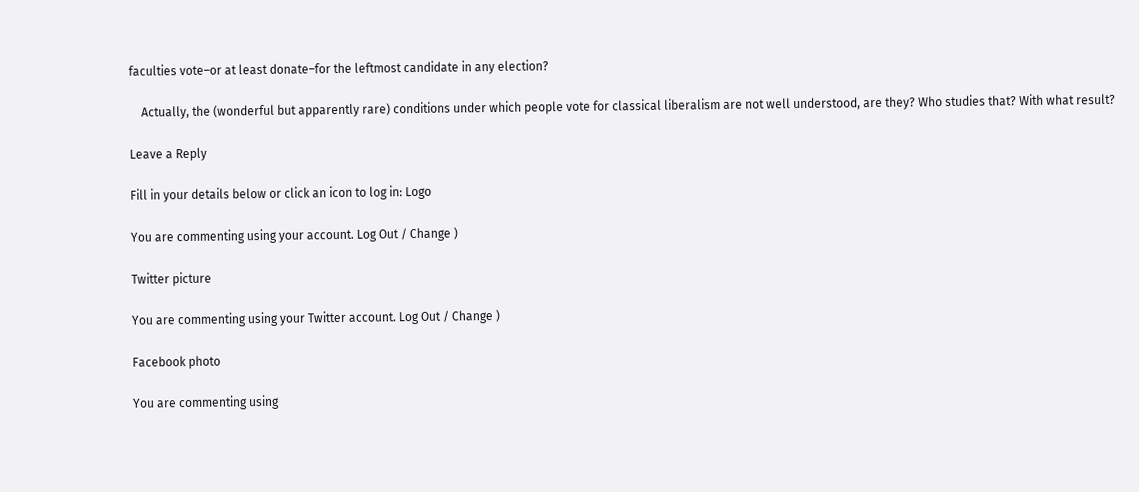faculties vote–or at least donate–for the leftmost candidate in any election?

    Actually, the (wonderful but apparently rare) conditions under which people vote for classical liberalism are not well understood, are they? Who studies that? With what result?

Leave a Reply

Fill in your details below or click an icon to log in: Logo

You are commenting using your account. Log Out / Change )

Twitter picture

You are commenting using your Twitter account. Log Out / Change )

Facebook photo

You are commenting using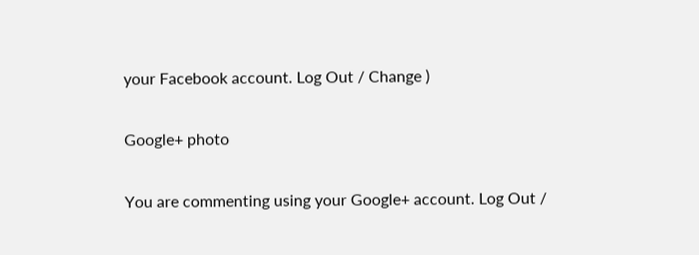your Facebook account. Log Out / Change )

Google+ photo

You are commenting using your Google+ account. Log Out /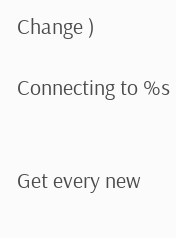Change )

Connecting to %s


Get every new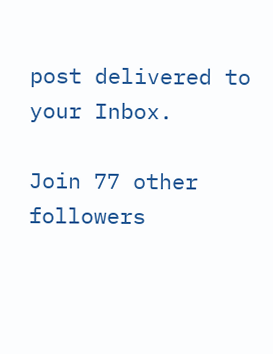post delivered to your Inbox.

Join 77 other followers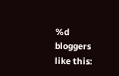%d bloggers like this: